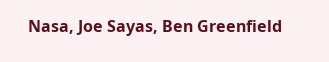Nasa, Joe Sayas, Ben Greenfield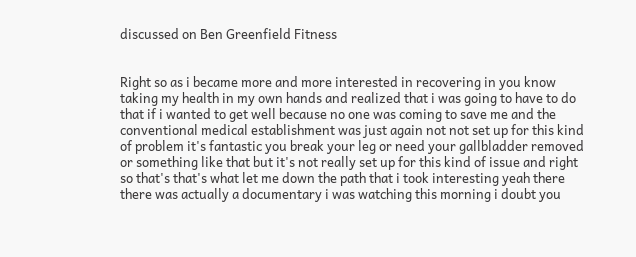discussed on Ben Greenfield Fitness


Right so as i became more and more interested in recovering in you know taking my health in my own hands and realized that i was going to have to do that if i wanted to get well because no one was coming to save me and the conventional medical establishment was just again not not set up for this kind of problem it's fantastic you break your leg or need your gallbladder removed or something like that but it's not really set up for this kind of issue and right so that's that's what let me down the path that i took interesting yeah there there was actually a documentary i was watching this morning i doubt you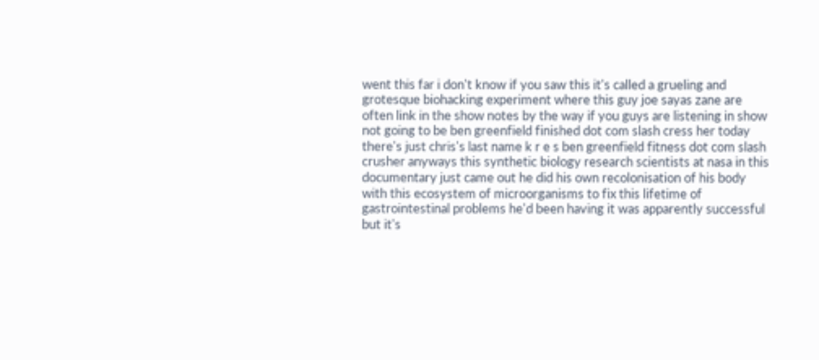went this far i don't know if you saw this it's called a grueling and grotesque biohacking experiment where this guy joe sayas zane are often link in the show notes by the way if you guys are listening in show not going to be ben greenfield finished dot com slash cress her today there's just chris's last name k r e s ben greenfield fitness dot com slash crusher anyways this synthetic biology research scientists at nasa in this documentary just came out he did his own recolonisation of his body with this ecosystem of microorganisms to fix this lifetime of gastrointestinal problems he'd been having it was apparently successful but it's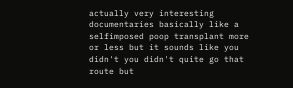actually very interesting documentaries basically like a selfimposed poop transplant more or less but it sounds like you didn't you didn't quite go that route but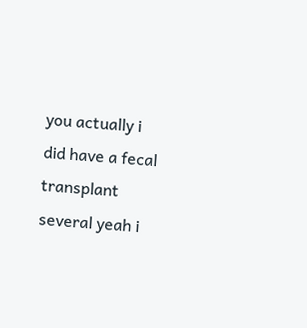you actually i did have a fecal transplant several yeah i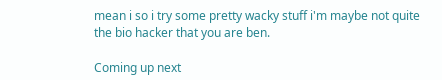mean i so i try some pretty wacky stuff i'm maybe not quite the bio hacker that you are ben.

Coming up next